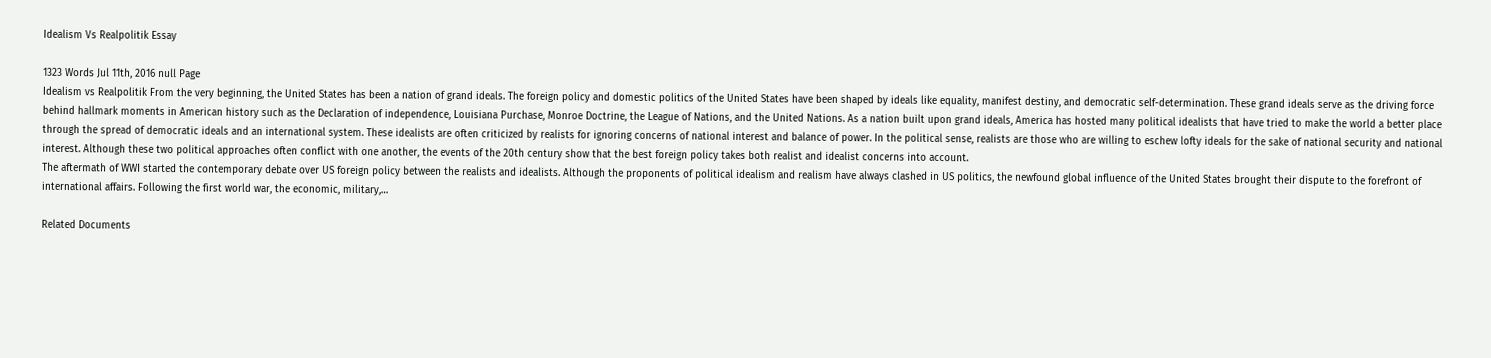Idealism Vs Realpolitik Essay

1323 Words Jul 11th, 2016 null Page
Idealism vs Realpolitik From the very beginning, the United States has been a nation of grand ideals. The foreign policy and domestic politics of the United States have been shaped by ideals like equality, manifest destiny, and democratic self-determination. These grand ideals serve as the driving force behind hallmark moments in American history such as the Declaration of independence, Louisiana Purchase, Monroe Doctrine, the League of Nations, and the United Nations. As a nation built upon grand ideals, America has hosted many political idealists that have tried to make the world a better place through the spread of democratic ideals and an international system. These idealists are often criticized by realists for ignoring concerns of national interest and balance of power. In the political sense, realists are those who are willing to eschew lofty ideals for the sake of national security and national interest. Although these two political approaches often conflict with one another, the events of the 20th century show that the best foreign policy takes both realist and idealist concerns into account.
The aftermath of WWI started the contemporary debate over US foreign policy between the realists and idealists. Although the proponents of political idealism and realism have always clashed in US politics, the newfound global influence of the United States brought their dispute to the forefront of international affairs. Following the first world war, the economic, military,…

Related Documents